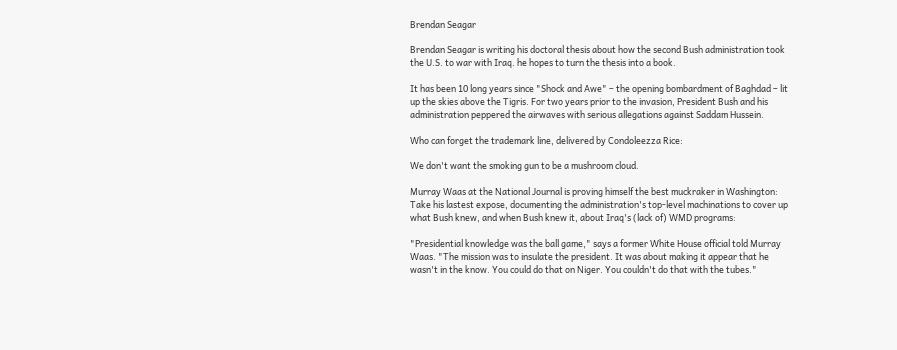Brendan Seagar

Brendan Seagar is writing his doctoral thesis about how the second Bush administration took the U.S. to war with Iraq. he hopes to turn the thesis into a book.

It has been 10 long years since "Shock and Awe" – the opening bombardment of Baghdad – lit up the skies above the Tigris. For two years prior to the invasion, President Bush and his administration peppered the airwaves with serious allegations against Saddam Hussein.

Who can forget the trademark line, delivered by Condoleezza Rice:

We don't want the smoking gun to be a mushroom cloud.

Murray Waas at the National Journal is proving himself the best muckraker in Washington: Take his lastest expose, documenting the administration's top-level machinations to cover up what Bush knew, and when Bush knew it, about Iraq's (lack of) WMD programs:

"Presidential knowledge was the ball game," says a former White House official told Murray Waas. "The mission was to insulate the president. It was about making it appear that he wasn't in the know. You could do that on Niger. You couldn't do that with the tubes."